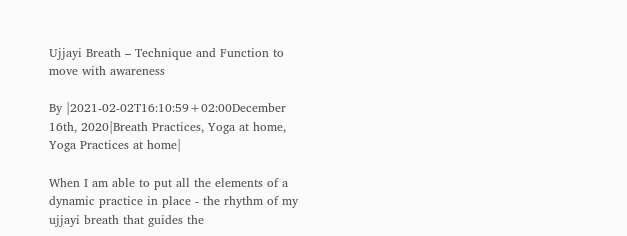Ujjayi Breath – Technique and Function to move with awareness

By |2021-02-02T16:10:59+02:00December 16th, 2020|Breath Practices, Yoga at home, Yoga Practices at home|

When I am able to put all the elements of a dynamic practice in place - the rhythm of my ujjayi breath that guides the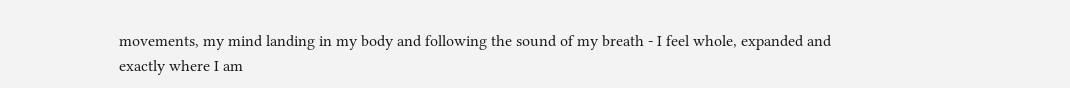movements, my mind landing in my body and following the sound of my breath - I feel whole, expanded and exactly where I am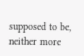supposed to be, neither more